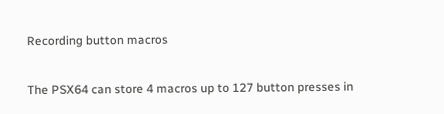Recording button macros

The PSX64 can store 4 macros up to 127 button presses in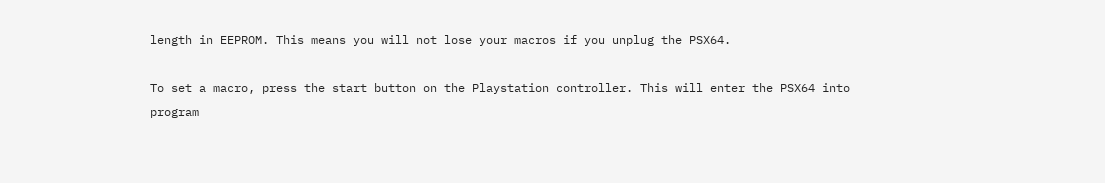length in EEPROM. This means you will not lose your macros if you unplug the PSX64.

To set a macro, press the start button on the Playstation controller. This will enter the PSX64 into program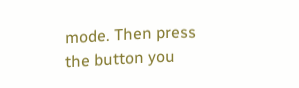mode. Then press the button you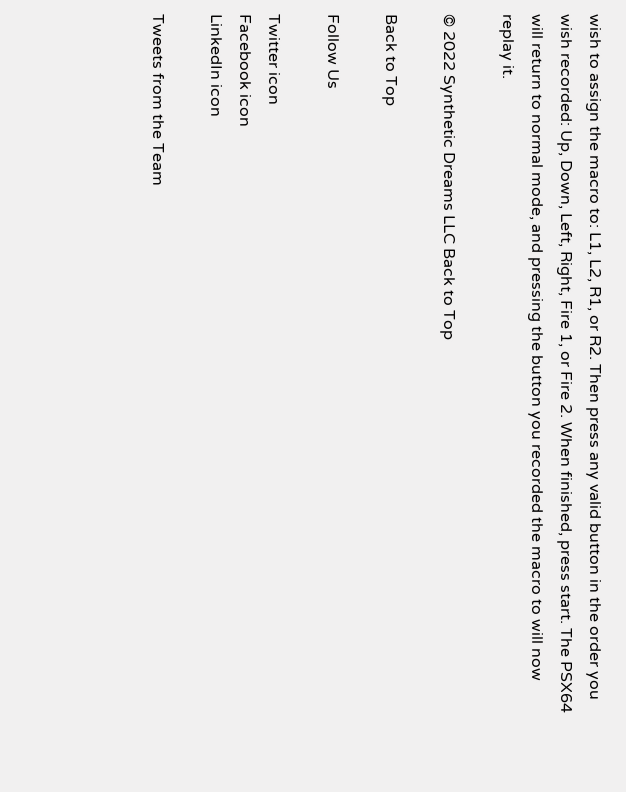wish to assign the macro to: L1, L2, R1, or R2. Then press any valid button in the order you wish recorded: Up, Down, Left, Right, Fire 1, or Fire 2. When finished, press start. The PSX64 will return to normal mode, and pressing the button you recorded the macro to will now replay it.

© 2022 Synthetic Dreams LLC Back to Top

Back to Top

Follow Us

Twitter icon
Facebook icon
LinkedIn icon

Tweets from the Team